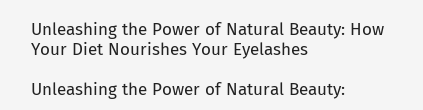Unleashing the Power of Natural Beauty: How Your Diet Nourishes Your Eyelashes

Unleashing the Power of Natural Beauty: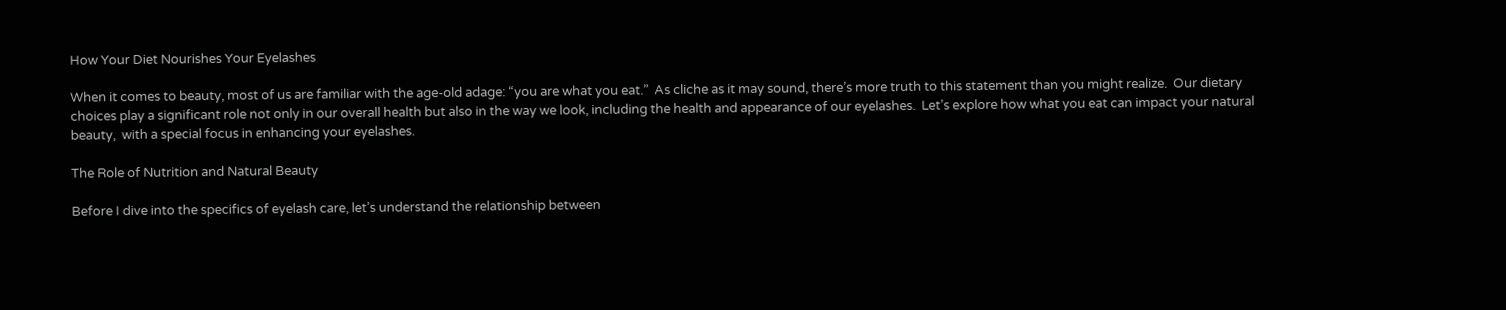How Your Diet Nourishes Your Eyelashes

When it comes to beauty, most of us are familiar with the age-old adage: “you are what you eat.”  As cliche as it may sound, there’s more truth to this statement than you might realize.  Our dietary choices play a significant role not only in our overall health but also in the way we look, including the health and appearance of our eyelashes.  Let’s explore how what you eat can impact your natural beauty,  with a special focus in enhancing your eyelashes.

The Role of Nutrition and Natural Beauty

Before I dive into the specifics of eyelash care, let’s understand the relationship between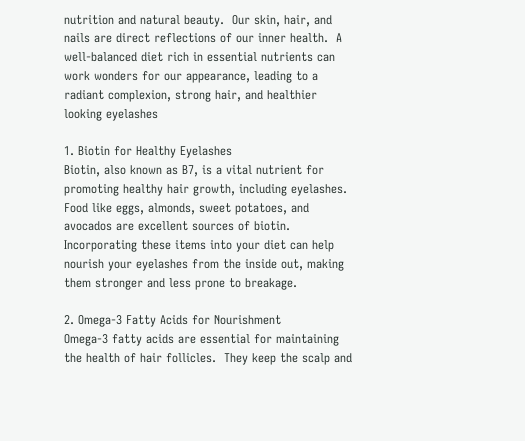nutrition and natural beauty.  Our skin, hair, and nails are direct reflections of our inner health.  A well-balanced diet rich in essential nutrients can work wonders for our appearance, leading to a radiant complexion, strong hair, and healthier looking eyelashes

1. Biotin for Healthy Eyelashes
Biotin, also known as B7, is a vital nutrient for promoting healthy hair growth, including eyelashes.  Food like eggs, almonds, sweet potatoes, and avocados are excellent sources of biotin.  Incorporating these items into your diet can help nourish your eyelashes from the inside out, making them stronger and less prone to breakage.

2. Omega-3 Fatty Acids for Nourishment
Omega-3 fatty acids are essential for maintaining the health of hair follicles.  They keep the scalp and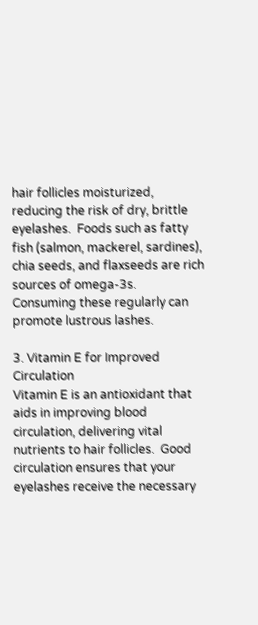hair follicles moisturized, reducing the risk of dry, brittle eyelashes.  Foods such as fatty fish (salmon, mackerel, sardines), chia seeds, and flaxseeds are rich sources of omega-3s.  Consuming these regularly can promote lustrous lashes.

3. Vitamin E for Improved Circulation
Vitamin E is an antioxidant that aids in improving blood circulation, delivering vital nutrients to hair follicles.  Good circulation ensures that your eyelashes receive the necessary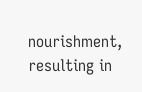nourishment, resulting in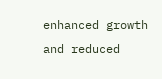enhanced growth and reduced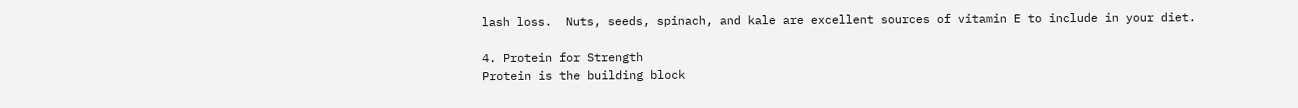lash loss.  Nuts, seeds, spinach, and kale are excellent sources of vitamin E to include in your diet.

4. Protein for Strength
Protein is the building block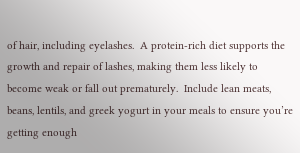of hair, including eyelashes.  A protein-rich diet supports the growth and repair of lashes, making them less likely to become weak or fall out prematurely.  Include lean meats, beans, lentils, and greek yogurt in your meals to ensure you’re getting enough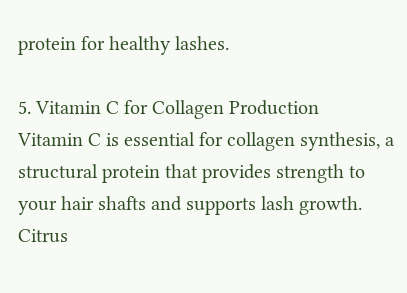protein for healthy lashes.

5. Vitamin C for Collagen Production
Vitamin C is essential for collagen synthesis, a structural protein that provides strength to your hair shafts and supports lash growth.  Citrus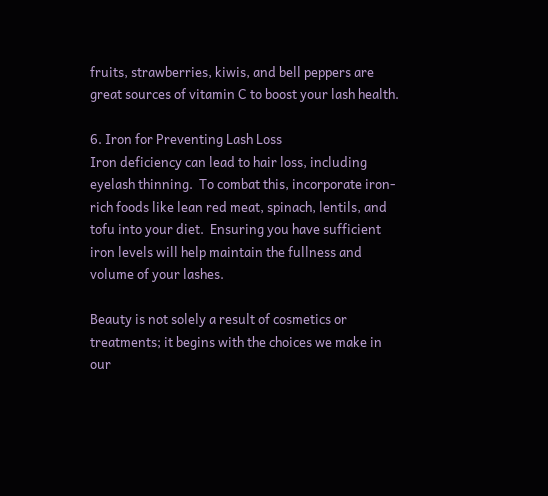fruits, strawberries, kiwis, and bell peppers are great sources of vitamin C to boost your lash health.

6. Iron for Preventing Lash Loss
Iron deficiency can lead to hair loss, including eyelash thinning.  To combat this, incorporate iron-rich foods like lean red meat, spinach, lentils, and tofu into your diet.  Ensuring you have sufficient iron levels will help maintain the fullness and volume of your lashes.

Beauty is not solely a result of cosmetics or treatments; it begins with the choices we make in our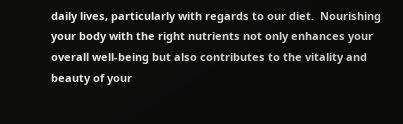daily lives, particularly with regards to our diet.  Nourishing your body with the right nutrients not only enhances your overall well-being but also contributes to the vitality and beauty of your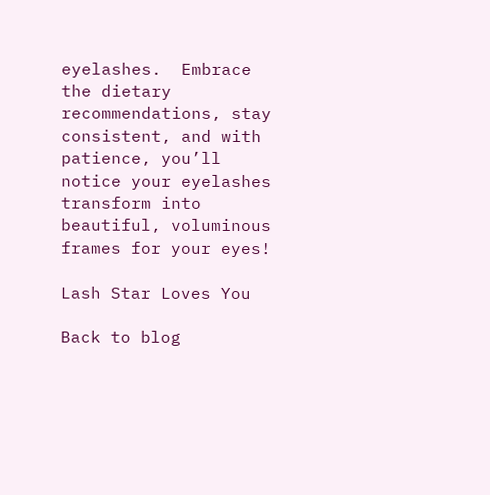eyelashes.  Embrace the dietary recommendations, stay consistent, and with patience, you’ll notice your eyelashes transform into beautiful, voluminous frames for your eyes!

Lash Star Loves You

Back to blog